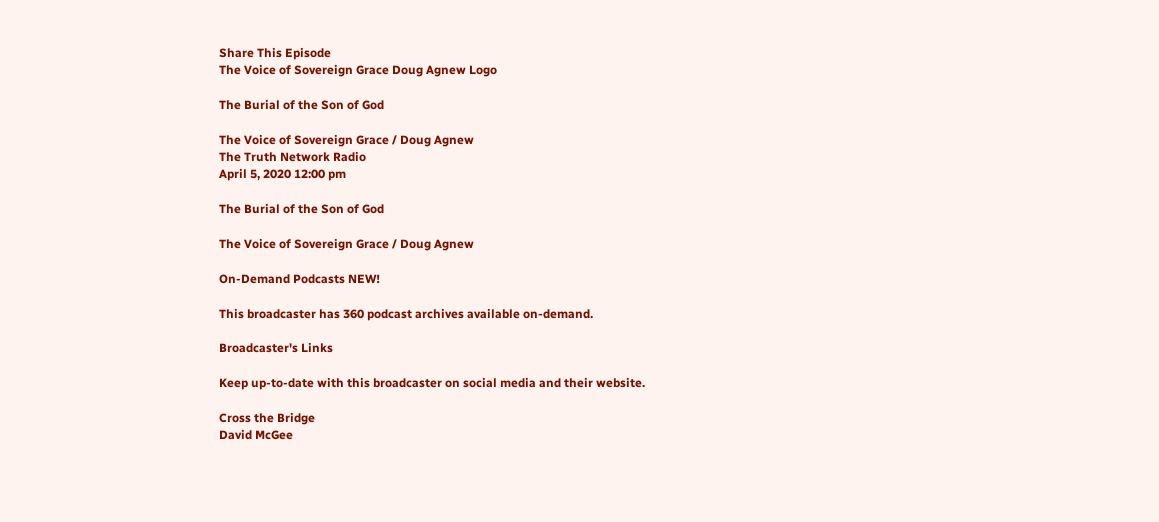Share This Episode
The Voice of Sovereign Grace Doug Agnew Logo

The Burial of the Son of God

The Voice of Sovereign Grace / Doug Agnew
The Truth Network Radio
April 5, 2020 12:00 pm

The Burial of the Son of God

The Voice of Sovereign Grace / Doug Agnew

On-Demand Podcasts NEW!

This broadcaster has 360 podcast archives available on-demand.

Broadcaster's Links

Keep up-to-date with this broadcaster on social media and their website.

Cross the Bridge
David McGee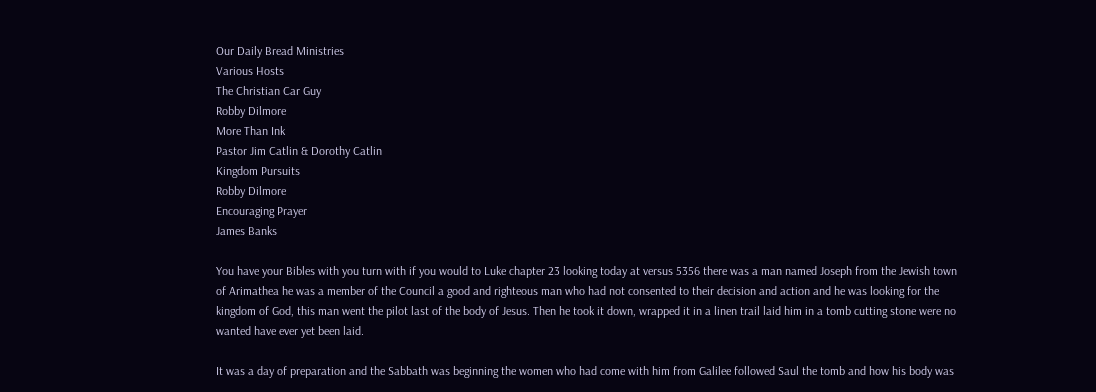Our Daily Bread Ministries
Various Hosts
The Christian Car Guy
Robby Dilmore
More Than Ink
Pastor Jim Catlin & Dorothy Catlin
Kingdom Pursuits
Robby Dilmore
Encouraging Prayer
James Banks

You have your Bibles with you turn with if you would to Luke chapter 23 looking today at versus 5356 there was a man named Joseph from the Jewish town of Arimathea he was a member of the Council a good and righteous man who had not consented to their decision and action and he was looking for the kingdom of God, this man went the pilot last of the body of Jesus. Then he took it down, wrapped it in a linen trail laid him in a tomb cutting stone were no wanted have ever yet been laid.

It was a day of preparation and the Sabbath was beginning the women who had come with him from Galilee followed Saul the tomb and how his body was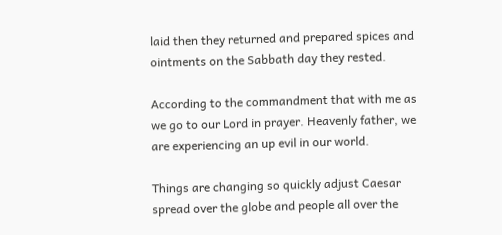laid then they returned and prepared spices and ointments on the Sabbath day they rested.

According to the commandment that with me as we go to our Lord in prayer. Heavenly father, we are experiencing an up evil in our world.

Things are changing so quickly adjust Caesar spread over the globe and people all over the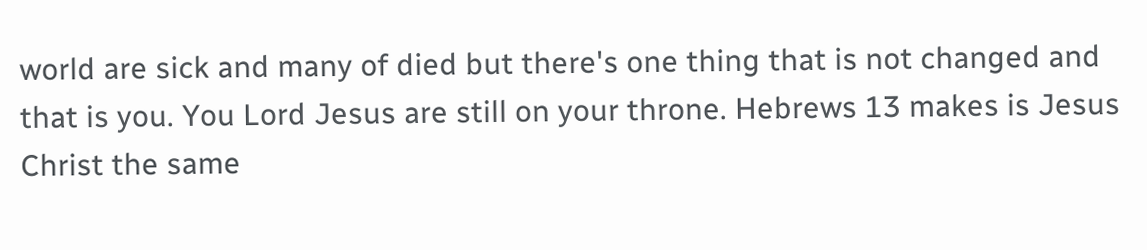world are sick and many of died but there's one thing that is not changed and that is you. You Lord Jesus are still on your throne. Hebrews 13 makes is Jesus Christ the same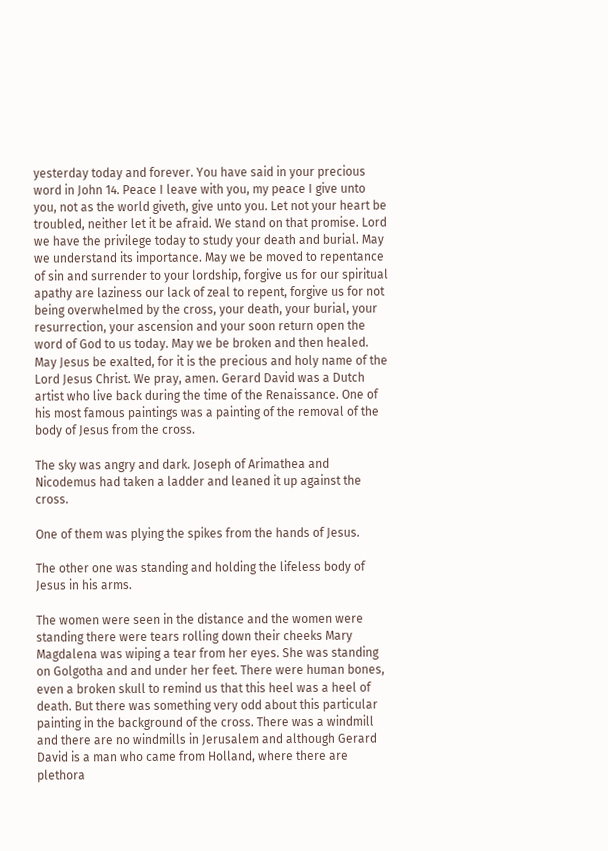yesterday today and forever. You have said in your precious word in John 14. Peace I leave with you, my peace I give unto you, not as the world giveth, give unto you. Let not your heart be troubled, neither let it be afraid. We stand on that promise. Lord we have the privilege today to study your death and burial. May we understand its importance. May we be moved to repentance of sin and surrender to your lordship, forgive us for our spiritual apathy are laziness our lack of zeal to repent, forgive us for not being overwhelmed by the cross, your death, your burial, your resurrection, your ascension and your soon return open the word of God to us today. May we be broken and then healed. May Jesus be exalted, for it is the precious and holy name of the Lord Jesus Christ. We pray, amen. Gerard David was a Dutch artist who live back during the time of the Renaissance. One of his most famous paintings was a painting of the removal of the body of Jesus from the cross.

The sky was angry and dark. Joseph of Arimathea and Nicodemus had taken a ladder and leaned it up against the cross.

One of them was plying the spikes from the hands of Jesus.

The other one was standing and holding the lifeless body of Jesus in his arms.

The women were seen in the distance and the women were standing there were tears rolling down their cheeks Mary Magdalena was wiping a tear from her eyes. She was standing on Golgotha and and under her feet. There were human bones, even a broken skull to remind us that this heel was a heel of death. But there was something very odd about this particular painting in the background of the cross. There was a windmill and there are no windmills in Jerusalem and although Gerard David is a man who came from Holland, where there are plethora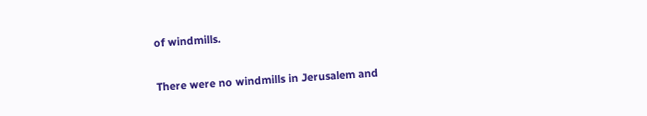of windmills.

There were no windmills in Jerusalem and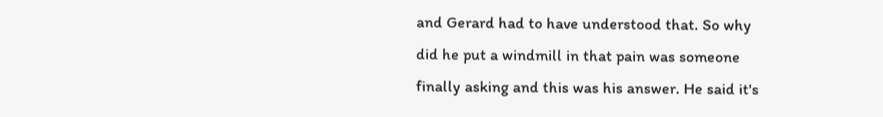and Gerard had to have understood that. So why did he put a windmill in that pain was someone finally asking and this was his answer. He said it's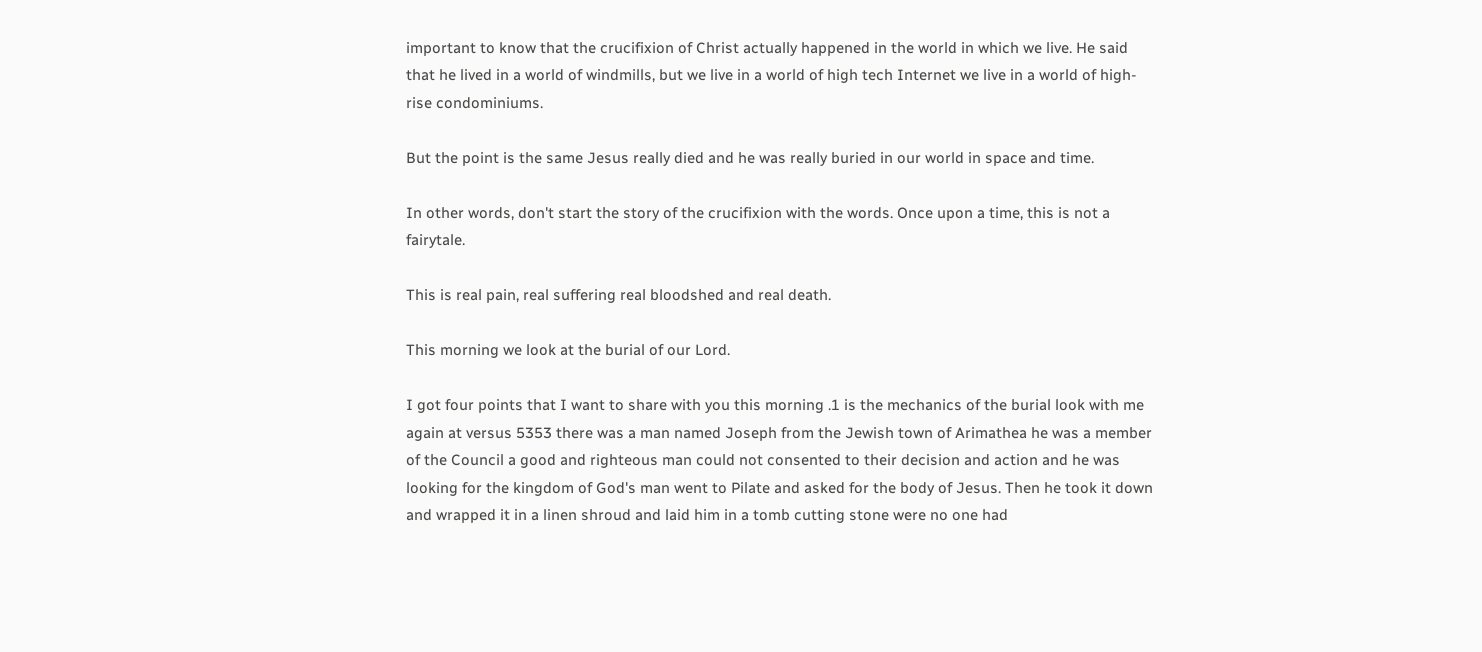important to know that the crucifixion of Christ actually happened in the world in which we live. He said that he lived in a world of windmills, but we live in a world of high tech Internet we live in a world of high-rise condominiums.

But the point is the same Jesus really died and he was really buried in our world in space and time.

In other words, don't start the story of the crucifixion with the words. Once upon a time, this is not a fairytale.

This is real pain, real suffering real bloodshed and real death.

This morning we look at the burial of our Lord.

I got four points that I want to share with you this morning .1 is the mechanics of the burial look with me again at versus 5353 there was a man named Joseph from the Jewish town of Arimathea he was a member of the Council a good and righteous man could not consented to their decision and action and he was looking for the kingdom of God's man went to Pilate and asked for the body of Jesus. Then he took it down and wrapped it in a linen shroud and laid him in a tomb cutting stone were no one had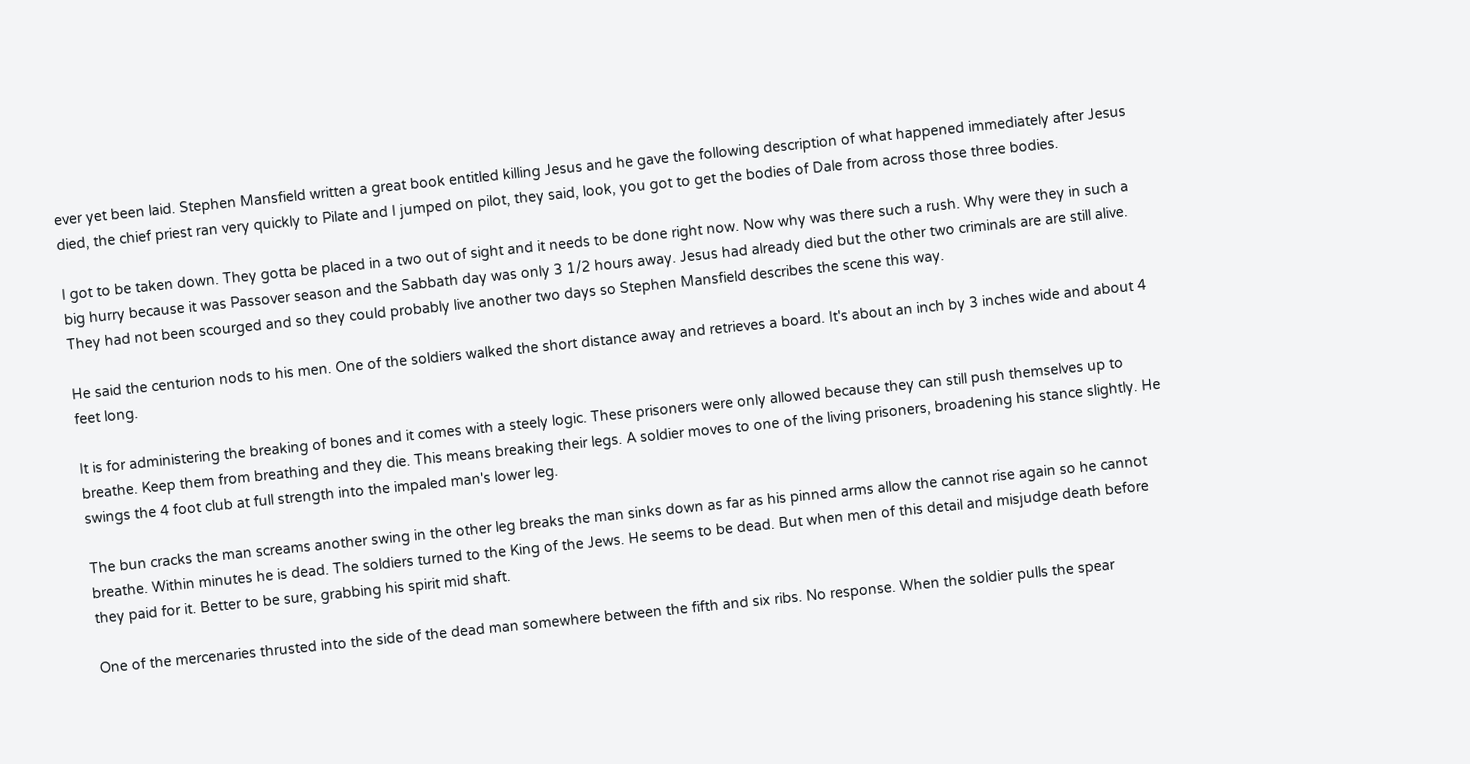ever yet been laid. Stephen Mansfield written a great book entitled killing Jesus and he gave the following description of what happened immediately after Jesus died, the chief priest ran very quickly to Pilate and I jumped on pilot, they said, look, you got to get the bodies of Dale from across those three bodies.

I got to be taken down. They gotta be placed in a two out of sight and it needs to be done right now. Now why was there such a rush. Why were they in such a big hurry because it was Passover season and the Sabbath day was only 3 1/2 hours away. Jesus had already died but the other two criminals are are still alive. They had not been scourged and so they could probably live another two days so Stephen Mansfield describes the scene this way.

He said the centurion nods to his men. One of the soldiers walked the short distance away and retrieves a board. It's about an inch by 3 inches wide and about 4 feet long.

It is for administering the breaking of bones and it comes with a steely logic. These prisoners were only allowed because they can still push themselves up to breathe. Keep them from breathing and they die. This means breaking their legs. A soldier moves to one of the living prisoners, broadening his stance slightly. He swings the 4 foot club at full strength into the impaled man's lower leg.

The bun cracks the man screams another swing in the other leg breaks the man sinks down as far as his pinned arms allow the cannot rise again so he cannot breathe. Within minutes he is dead. The soldiers turned to the King of the Jews. He seems to be dead. But when men of this detail and misjudge death before they paid for it. Better to be sure, grabbing his spirit mid shaft.

One of the mercenaries thrusted into the side of the dead man somewhere between the fifth and six ribs. No response. When the soldier pulls the spear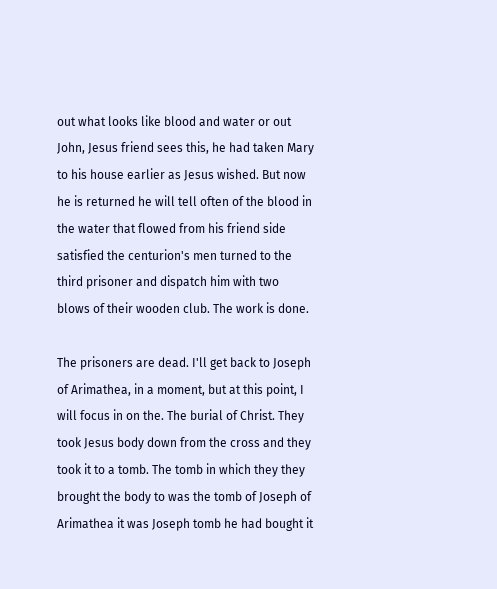out what looks like blood and water or out John, Jesus friend sees this, he had taken Mary to his house earlier as Jesus wished. But now he is returned he will tell often of the blood in the water that flowed from his friend side satisfied the centurion's men turned to the third prisoner and dispatch him with two blows of their wooden club. The work is done.

The prisoners are dead. I'll get back to Joseph of Arimathea, in a moment, but at this point, I will focus in on the. The burial of Christ. They took Jesus body down from the cross and they took it to a tomb. The tomb in which they they brought the body to was the tomb of Joseph of Arimathea it was Joseph tomb he had bought it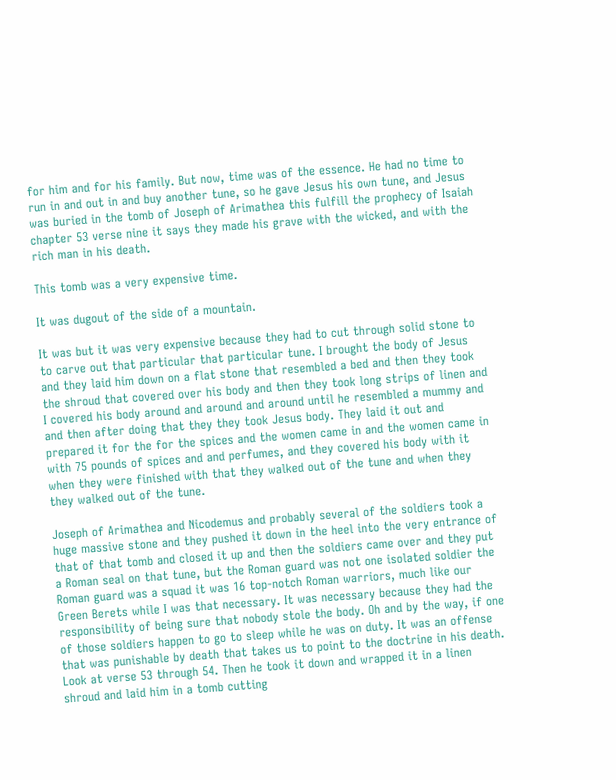for him and for his family. But now, time was of the essence. He had no time to run in and out in and buy another tune, so he gave Jesus his own tune, and Jesus was buried in the tomb of Joseph of Arimathea this fulfill the prophecy of Isaiah chapter 53 verse nine it says they made his grave with the wicked, and with the rich man in his death.

This tomb was a very expensive time.

It was dugout of the side of a mountain.

It was but it was very expensive because they had to cut through solid stone to to carve out that particular that particular tune. I brought the body of Jesus and they laid him down on a flat stone that resembled a bed and then they took the shroud that covered over his body and then they took long strips of linen and I covered his body around and around and around until he resembled a mummy and and then after doing that they they took Jesus body. They laid it out and prepared it for the for the spices and the women came in and the women came in with 75 pounds of spices and and perfumes, and they covered his body with it when they were finished with that they walked out of the tune and when they they walked out of the tune.

Joseph of Arimathea and Nicodemus and probably several of the soldiers took a huge massive stone and they pushed it down in the heel into the very entrance of that of that tomb and closed it up and then the soldiers came over and they put a Roman seal on that tune, but the Roman guard was not one isolated soldier the Roman guard was a squad it was 16 top-notch Roman warriors, much like our Green Berets while I was that necessary. It was necessary because they had the responsibility of being sure that nobody stole the body. Oh and by the way, if one of those soldiers happen to go to sleep while he was on duty. It was an offense that was punishable by death that takes us to point to the doctrine in his death. Look at verse 53 through 54. Then he took it down and wrapped it in a linen shroud and laid him in a tomb cutting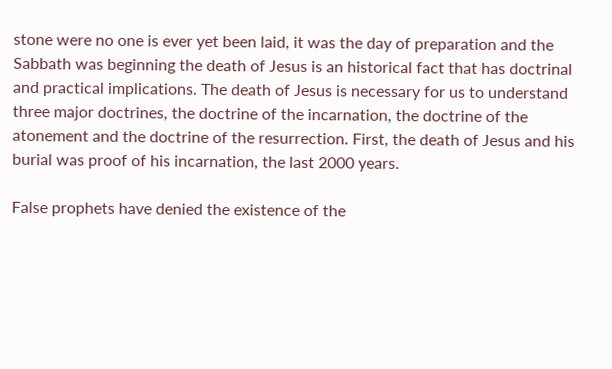stone were no one is ever yet been laid, it was the day of preparation and the Sabbath was beginning the death of Jesus is an historical fact that has doctrinal and practical implications. The death of Jesus is necessary for us to understand three major doctrines, the doctrine of the incarnation, the doctrine of the atonement and the doctrine of the resurrection. First, the death of Jesus and his burial was proof of his incarnation, the last 2000 years.

False prophets have denied the existence of the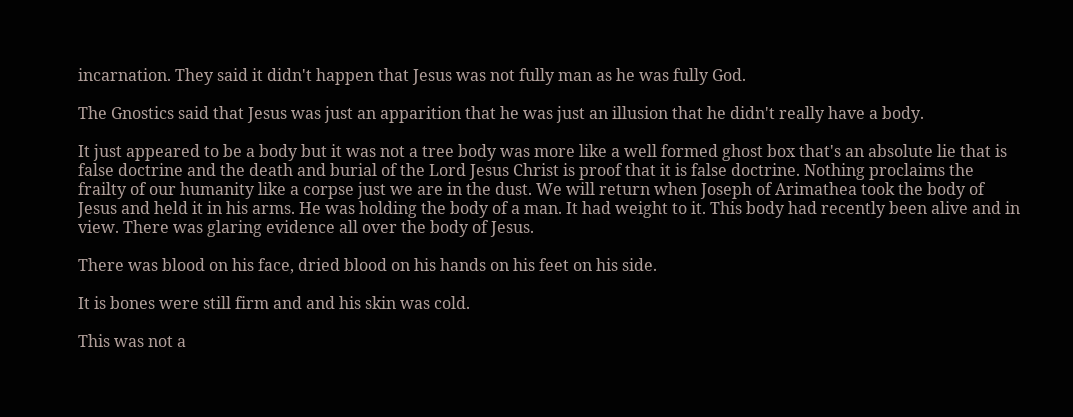incarnation. They said it didn't happen that Jesus was not fully man as he was fully God.

The Gnostics said that Jesus was just an apparition that he was just an illusion that he didn't really have a body.

It just appeared to be a body but it was not a tree body was more like a well formed ghost box that's an absolute lie that is false doctrine and the death and burial of the Lord Jesus Christ is proof that it is false doctrine. Nothing proclaims the frailty of our humanity like a corpse just we are in the dust. We will return when Joseph of Arimathea took the body of Jesus and held it in his arms. He was holding the body of a man. It had weight to it. This body had recently been alive and in view. There was glaring evidence all over the body of Jesus.

There was blood on his face, dried blood on his hands on his feet on his side.

It is bones were still firm and and his skin was cold.

This was not a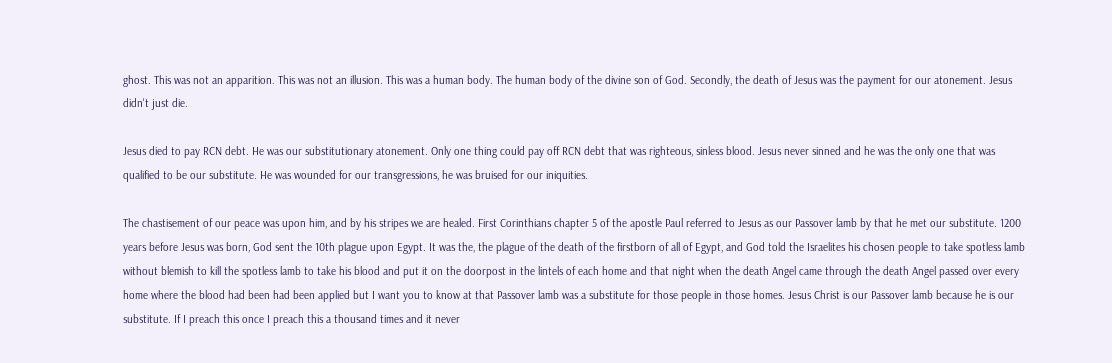ghost. This was not an apparition. This was not an illusion. This was a human body. The human body of the divine son of God. Secondly, the death of Jesus was the payment for our atonement. Jesus didn't just die.

Jesus died to pay RCN debt. He was our substitutionary atonement. Only one thing could pay off RCN debt that was righteous, sinless blood. Jesus never sinned and he was the only one that was qualified to be our substitute. He was wounded for our transgressions, he was bruised for our iniquities.

The chastisement of our peace was upon him, and by his stripes we are healed. First Corinthians chapter 5 of the apostle Paul referred to Jesus as our Passover lamb by that he met our substitute. 1200 years before Jesus was born, God sent the 10th plague upon Egypt. It was the, the plague of the death of the firstborn of all of Egypt, and God told the Israelites his chosen people to take spotless lamb without blemish to kill the spotless lamb to take his blood and put it on the doorpost in the lintels of each home and that night when the death Angel came through the death Angel passed over every home where the blood had been had been applied but I want you to know at that Passover lamb was a substitute for those people in those homes. Jesus Christ is our Passover lamb because he is our substitute. If I preach this once I preach this a thousand times and it never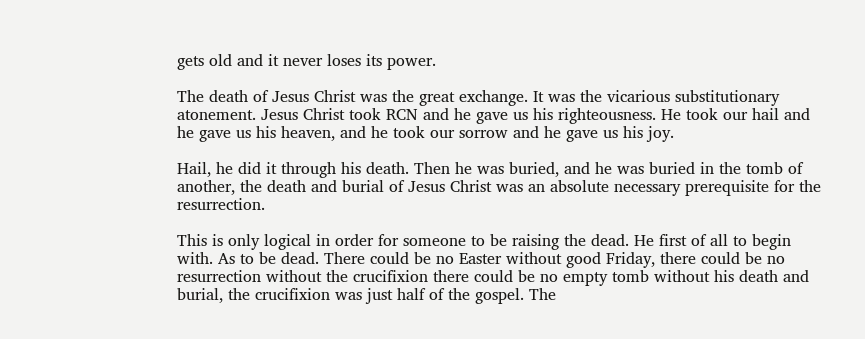gets old and it never loses its power.

The death of Jesus Christ was the great exchange. It was the vicarious substitutionary atonement. Jesus Christ took RCN and he gave us his righteousness. He took our hail and he gave us his heaven, and he took our sorrow and he gave us his joy.

Hail, he did it through his death. Then he was buried, and he was buried in the tomb of another, the death and burial of Jesus Christ was an absolute necessary prerequisite for the resurrection.

This is only logical in order for someone to be raising the dead. He first of all to begin with. As to be dead. There could be no Easter without good Friday, there could be no resurrection without the crucifixion there could be no empty tomb without his death and burial, the crucifixion was just half of the gospel. The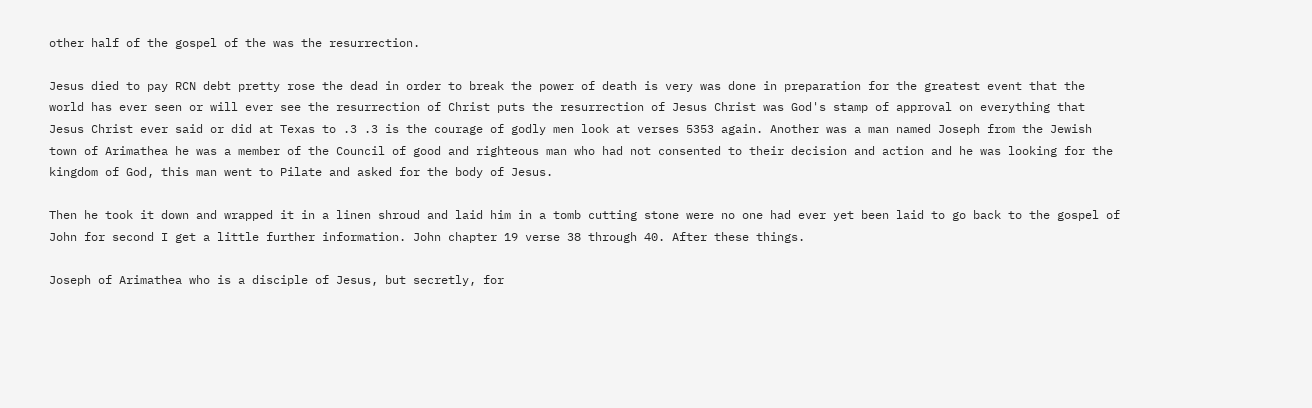other half of the gospel of the was the resurrection.

Jesus died to pay RCN debt pretty rose the dead in order to break the power of death is very was done in preparation for the greatest event that the world has ever seen or will ever see the resurrection of Christ puts the resurrection of Jesus Christ was God's stamp of approval on everything that Jesus Christ ever said or did at Texas to .3 .3 is the courage of godly men look at verses 5353 again. Another was a man named Joseph from the Jewish town of Arimathea he was a member of the Council of good and righteous man who had not consented to their decision and action and he was looking for the kingdom of God, this man went to Pilate and asked for the body of Jesus.

Then he took it down and wrapped it in a linen shroud and laid him in a tomb cutting stone were no one had ever yet been laid to go back to the gospel of John for second I get a little further information. John chapter 19 verse 38 through 40. After these things.

Joseph of Arimathea who is a disciple of Jesus, but secretly, for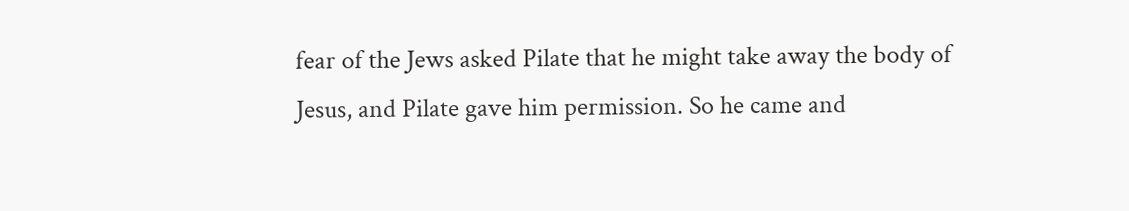fear of the Jews asked Pilate that he might take away the body of Jesus, and Pilate gave him permission. So he came and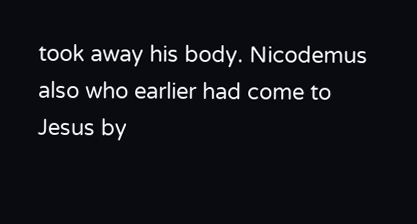took away his body. Nicodemus also who earlier had come to Jesus by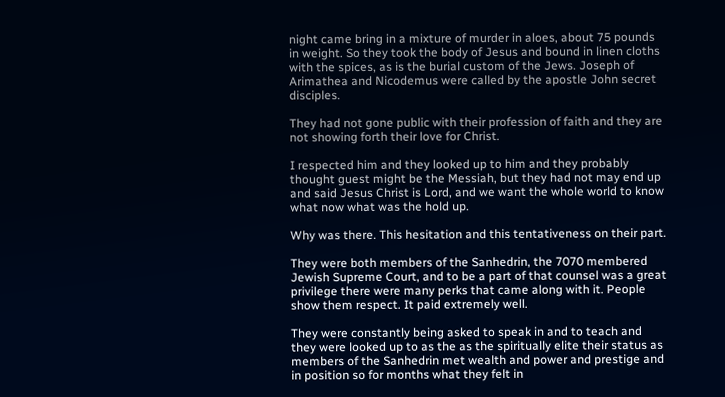night came bring in a mixture of murder in aloes, about 75 pounds in weight. So they took the body of Jesus and bound in linen cloths with the spices, as is the burial custom of the Jews. Joseph of Arimathea and Nicodemus were called by the apostle John secret disciples.

They had not gone public with their profession of faith and they are not showing forth their love for Christ.

I respected him and they looked up to him and they probably thought guest might be the Messiah, but they had not may end up and said Jesus Christ is Lord, and we want the whole world to know what now what was the hold up.

Why was there. This hesitation and this tentativeness on their part.

They were both members of the Sanhedrin, the 7070 membered Jewish Supreme Court, and to be a part of that counsel was a great privilege there were many perks that came along with it. People show them respect. It paid extremely well.

They were constantly being asked to speak in and to teach and they were looked up to as the as the spiritually elite their status as members of the Sanhedrin met wealth and power and prestige and in position so for months what they felt in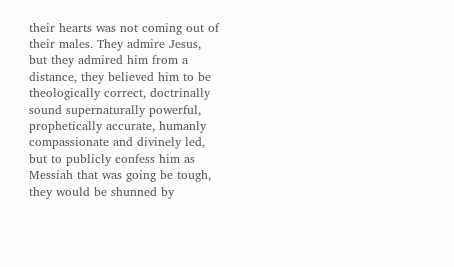their hearts was not coming out of their males. They admire Jesus, but they admired him from a distance, they believed him to be theologically correct, doctrinally sound supernaturally powerful, prophetically accurate, humanly compassionate and divinely led, but to publicly confess him as Messiah that was going be tough, they would be shunned by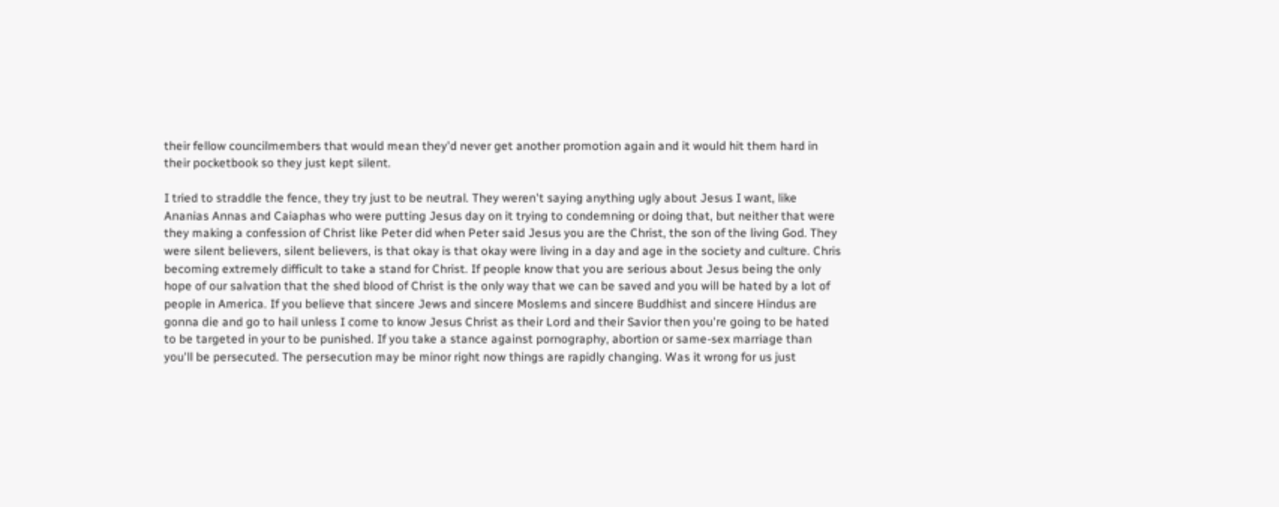their fellow councilmembers that would mean they'd never get another promotion again and it would hit them hard in their pocketbook so they just kept silent.

I tried to straddle the fence, they try just to be neutral. They weren't saying anything ugly about Jesus I want, like Ananias Annas and Caiaphas who were putting Jesus day on it trying to condemning or doing that, but neither that were they making a confession of Christ like Peter did when Peter said Jesus you are the Christ, the son of the living God. They were silent believers, silent believers, is that okay is that okay were living in a day and age in the society and culture. Chris becoming extremely difficult to take a stand for Christ. If people know that you are serious about Jesus being the only hope of our salvation that the shed blood of Christ is the only way that we can be saved and you will be hated by a lot of people in America. If you believe that sincere Jews and sincere Moslems and sincere Buddhist and sincere Hindus are gonna die and go to hail unless I come to know Jesus Christ as their Lord and their Savior then you're going to be hated to be targeted in your to be punished. If you take a stance against pornography, abortion or same-sex marriage than you'll be persecuted. The persecution may be minor right now things are rapidly changing. Was it wrong for us just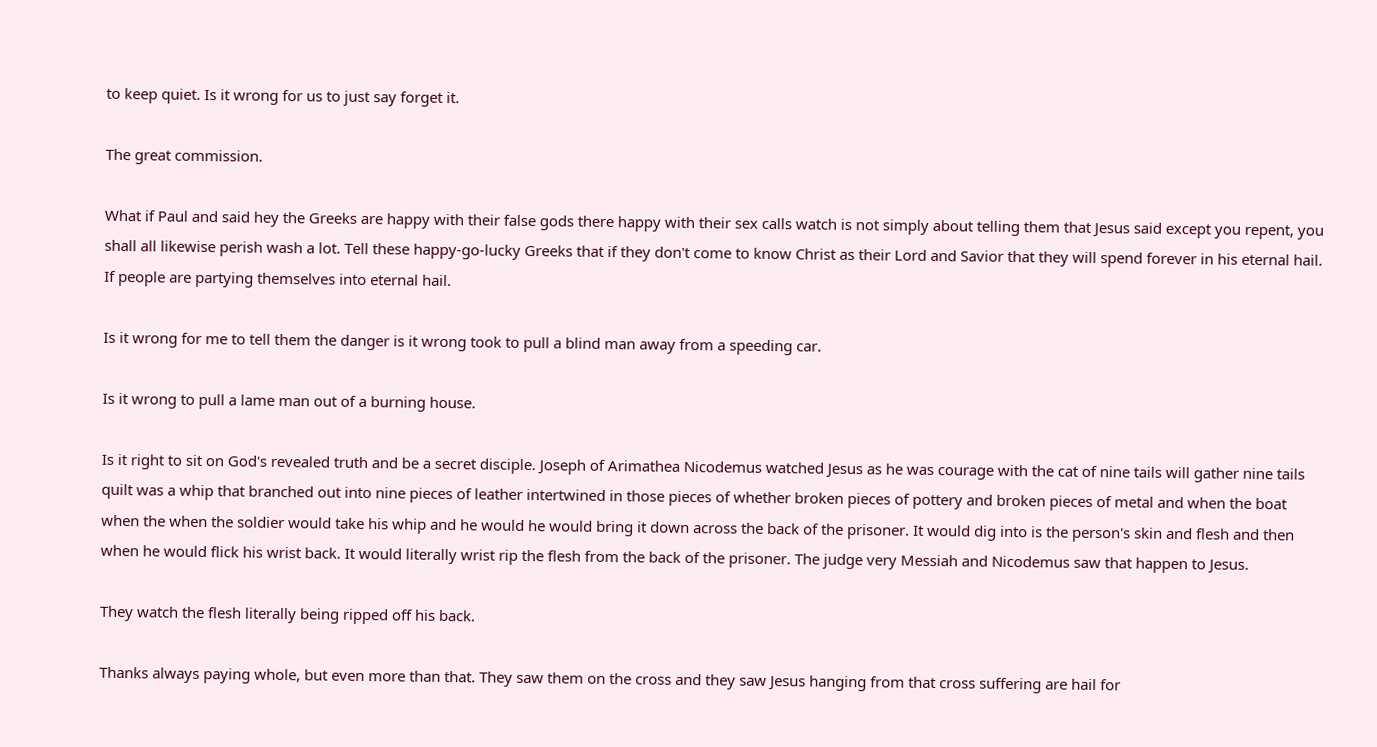to keep quiet. Is it wrong for us to just say forget it.

The great commission.

What if Paul and said hey the Greeks are happy with their false gods there happy with their sex calls watch is not simply about telling them that Jesus said except you repent, you shall all likewise perish wash a lot. Tell these happy-go-lucky Greeks that if they don't come to know Christ as their Lord and Savior that they will spend forever in his eternal hail. If people are partying themselves into eternal hail.

Is it wrong for me to tell them the danger is it wrong took to pull a blind man away from a speeding car.

Is it wrong to pull a lame man out of a burning house.

Is it right to sit on God's revealed truth and be a secret disciple. Joseph of Arimathea Nicodemus watched Jesus as he was courage with the cat of nine tails will gather nine tails quilt was a whip that branched out into nine pieces of leather intertwined in those pieces of whether broken pieces of pottery and broken pieces of metal and when the boat when the when the soldier would take his whip and he would he would bring it down across the back of the prisoner. It would dig into is the person's skin and flesh and then when he would flick his wrist back. It would literally wrist rip the flesh from the back of the prisoner. The judge very Messiah and Nicodemus saw that happen to Jesus.

They watch the flesh literally being ripped off his back.

Thanks always paying whole, but even more than that. They saw them on the cross and they saw Jesus hanging from that cross suffering are hail for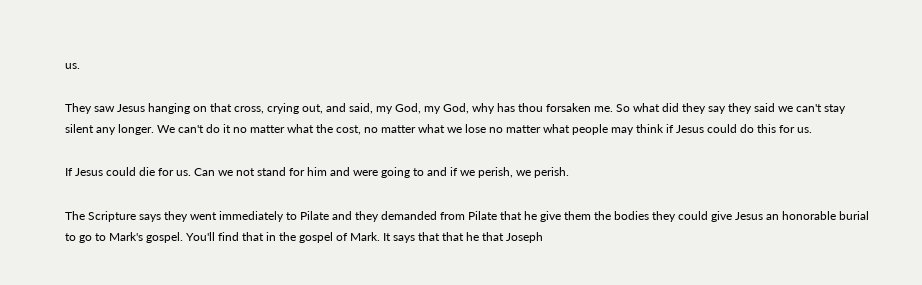us.

They saw Jesus hanging on that cross, crying out, and said, my God, my God, why has thou forsaken me. So what did they say they said we can't stay silent any longer. We can't do it no matter what the cost, no matter what we lose no matter what people may think if Jesus could do this for us.

If Jesus could die for us. Can we not stand for him and were going to and if we perish, we perish.

The Scripture says they went immediately to Pilate and they demanded from Pilate that he give them the bodies they could give Jesus an honorable burial to go to Mark's gospel. You'll find that in the gospel of Mark. It says that that he that Joseph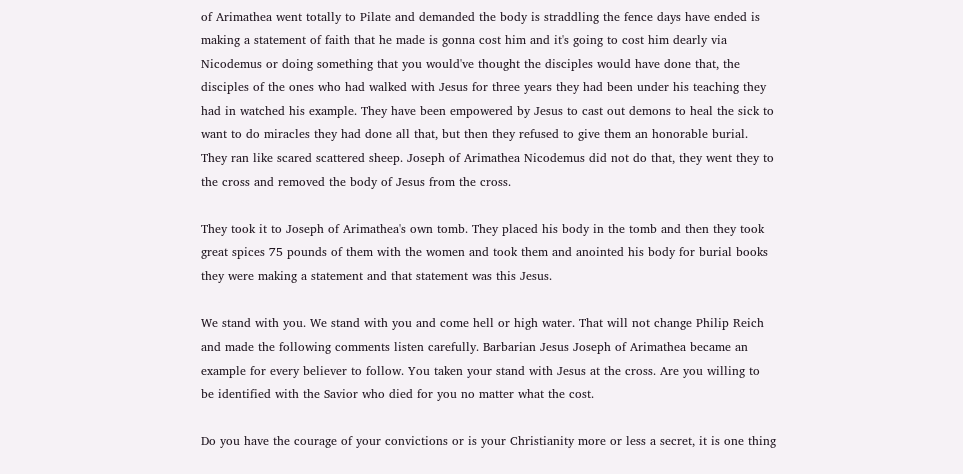of Arimathea went totally to Pilate and demanded the body is straddling the fence days have ended is making a statement of faith that he made is gonna cost him and it's going to cost him dearly via Nicodemus or doing something that you would've thought the disciples would have done that, the disciples of the ones who had walked with Jesus for three years they had been under his teaching they had in watched his example. They have been empowered by Jesus to cast out demons to heal the sick to want to do miracles they had done all that, but then they refused to give them an honorable burial. They ran like scared scattered sheep. Joseph of Arimathea Nicodemus did not do that, they went they to the cross and removed the body of Jesus from the cross.

They took it to Joseph of Arimathea's own tomb. They placed his body in the tomb and then they took great spices 75 pounds of them with the women and took them and anointed his body for burial books they were making a statement and that statement was this Jesus.

We stand with you. We stand with you and come hell or high water. That will not change Philip Reich and made the following comments listen carefully. Barbarian Jesus Joseph of Arimathea became an example for every believer to follow. You taken your stand with Jesus at the cross. Are you willing to be identified with the Savior who died for you no matter what the cost.

Do you have the courage of your convictions or is your Christianity more or less a secret, it is one thing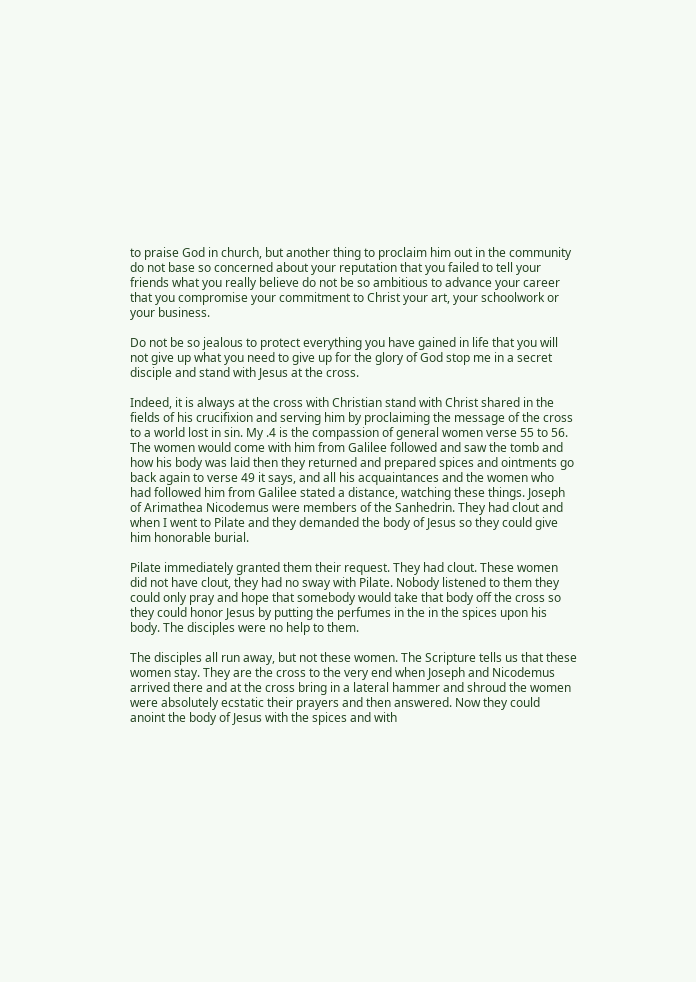to praise God in church, but another thing to proclaim him out in the community do not base so concerned about your reputation that you failed to tell your friends what you really believe do not be so ambitious to advance your career that you compromise your commitment to Christ your art, your schoolwork or your business.

Do not be so jealous to protect everything you have gained in life that you will not give up what you need to give up for the glory of God stop me in a secret disciple and stand with Jesus at the cross.

Indeed, it is always at the cross with Christian stand with Christ shared in the fields of his crucifixion and serving him by proclaiming the message of the cross to a world lost in sin. My .4 is the compassion of general women verse 55 to 56. The women would come with him from Galilee followed and saw the tomb and how his body was laid then they returned and prepared spices and ointments go back again to verse 49 it says, and all his acquaintances and the women who had followed him from Galilee stated a distance, watching these things. Joseph of Arimathea Nicodemus were members of the Sanhedrin. They had clout and when I went to Pilate and they demanded the body of Jesus so they could give him honorable burial.

Pilate immediately granted them their request. They had clout. These women did not have clout, they had no sway with Pilate. Nobody listened to them they could only pray and hope that somebody would take that body off the cross so they could honor Jesus by putting the perfumes in the in the spices upon his body. The disciples were no help to them.

The disciples all run away, but not these women. The Scripture tells us that these women stay. They are the cross to the very end when Joseph and Nicodemus arrived there and at the cross bring in a lateral hammer and shroud the women were absolutely ecstatic their prayers and then answered. Now they could anoint the body of Jesus with the spices and with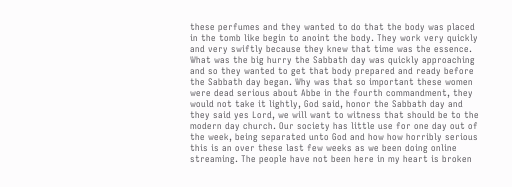these perfumes and they wanted to do that the body was placed in the tomb like begin to anoint the body. They work very quickly and very swiftly because they knew that time was the essence. What was the big hurry the Sabbath day was quickly approaching and so they wanted to get that body prepared and ready before the Sabbath day began. Why was that so important these women were dead serious about Abbe in the fourth commandment, they would not take it lightly, God said, honor the Sabbath day and they said yes Lord, we will want to witness that should be to the modern day church. Our society has little use for one day out of the week, being separated unto God and how how horribly serious this is an over these last few weeks as we been doing online streaming. The people have not been here in my heart is broken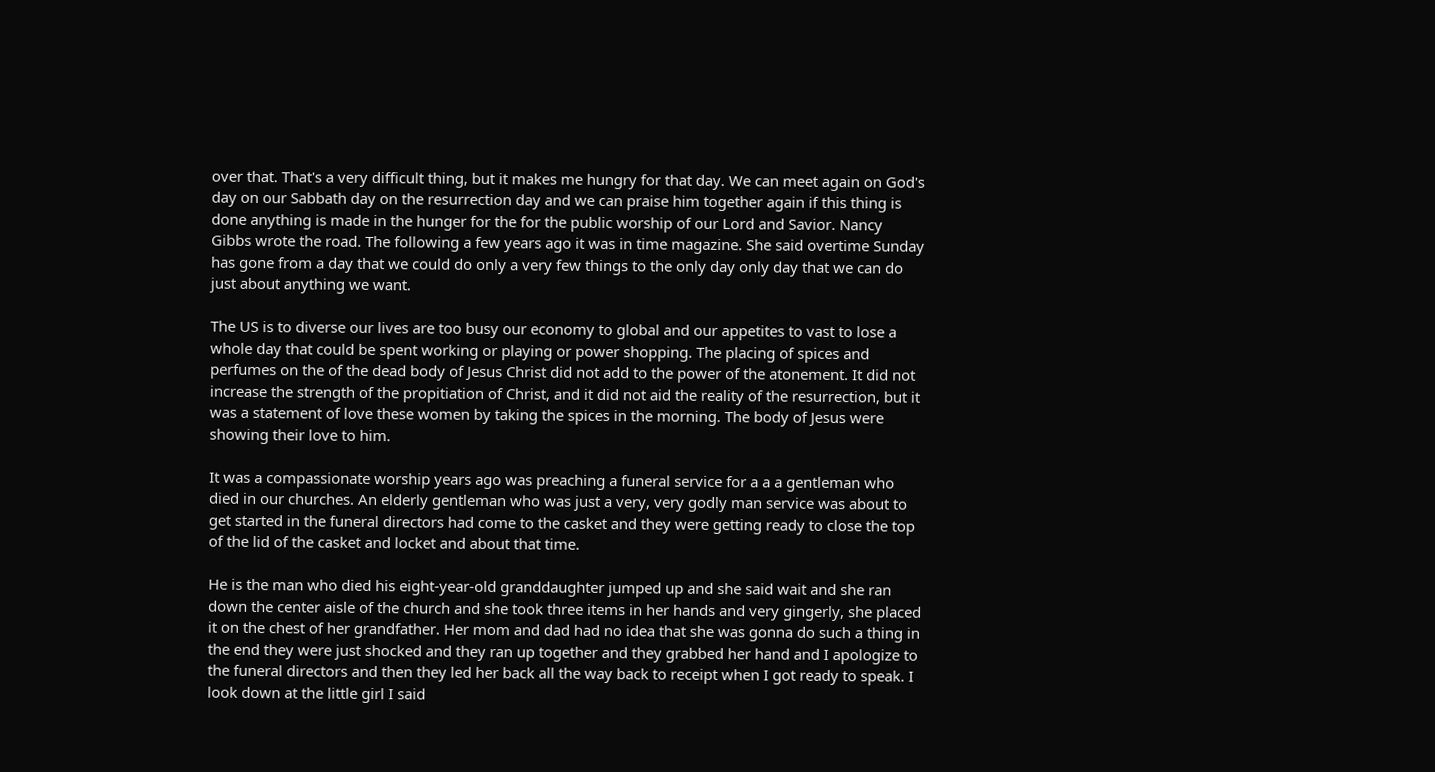over that. That's a very difficult thing, but it makes me hungry for that day. We can meet again on God's day on our Sabbath day on the resurrection day and we can praise him together again if this thing is done anything is made in the hunger for the for the public worship of our Lord and Savior. Nancy Gibbs wrote the road. The following a few years ago it was in time magazine. She said overtime Sunday has gone from a day that we could do only a very few things to the only day only day that we can do just about anything we want.

The US is to diverse our lives are too busy our economy to global and our appetites to vast to lose a whole day that could be spent working or playing or power shopping. The placing of spices and perfumes on the of the dead body of Jesus Christ did not add to the power of the atonement. It did not increase the strength of the propitiation of Christ, and it did not aid the reality of the resurrection, but it was a statement of love these women by taking the spices in the morning. The body of Jesus were showing their love to him.

It was a compassionate worship years ago was preaching a funeral service for a a a gentleman who died in our churches. An elderly gentleman who was just a very, very godly man service was about to get started in the funeral directors had come to the casket and they were getting ready to close the top of the lid of the casket and locket and about that time.

He is the man who died his eight-year-old granddaughter jumped up and she said wait and she ran down the center aisle of the church and she took three items in her hands and very gingerly, she placed it on the chest of her grandfather. Her mom and dad had no idea that she was gonna do such a thing in the end they were just shocked and they ran up together and they grabbed her hand and I apologize to the funeral directors and then they led her back all the way back to receipt when I got ready to speak. I look down at the little girl I said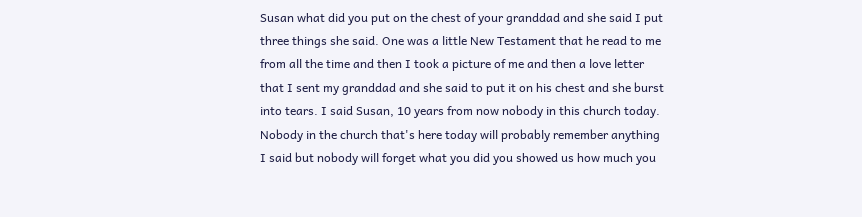Susan what did you put on the chest of your granddad and she said I put three things she said. One was a little New Testament that he read to me from all the time and then I took a picture of me and then a love letter that I sent my granddad and she said to put it on his chest and she burst into tears. I said Susan, 10 years from now nobody in this church today. Nobody in the church that's here today will probably remember anything I said but nobody will forget what you did you showed us how much you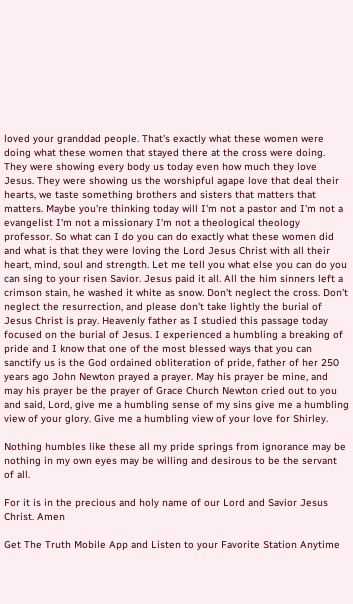loved your granddad people. That's exactly what these women were doing what these women that stayed there at the cross were doing. They were showing every body us today even how much they love Jesus. They were showing us the worshipful agape love that deal their hearts, we taste something brothers and sisters that matters that matters. Maybe you're thinking today will I'm not a pastor and I'm not a evangelist I'm not a missionary I'm not a theological theology professor. So what can I do you can do exactly what these women did and what is that they were loving the Lord Jesus Christ with all their heart, mind, soul and strength. Let me tell you what else you can do you can sing to your risen Savior. Jesus paid it all. All the him sinners left a crimson stain, he washed it white as snow. Don't neglect the cross. Don't neglect the resurrection, and please don't take lightly the burial of Jesus Christ is pray. Heavenly father as I studied this passage today focused on the burial of Jesus. I experienced a humbling a breaking of pride and I know that one of the most blessed ways that you can sanctify us is the God ordained obliteration of pride, father of her 250 years ago John Newton prayed a prayer. May his prayer be mine, and may his prayer be the prayer of Grace Church Newton cried out to you and said, Lord, give me a humbling sense of my sins give me a humbling view of your glory. Give me a humbling view of your love for Shirley.

Nothing humbles like these all my pride springs from ignorance may be nothing in my own eyes may be willing and desirous to be the servant of all.

For it is in the precious and holy name of our Lord and Savior Jesus Christ. Amen

Get The Truth Mobile App and Listen to your Favorite Station Anytime